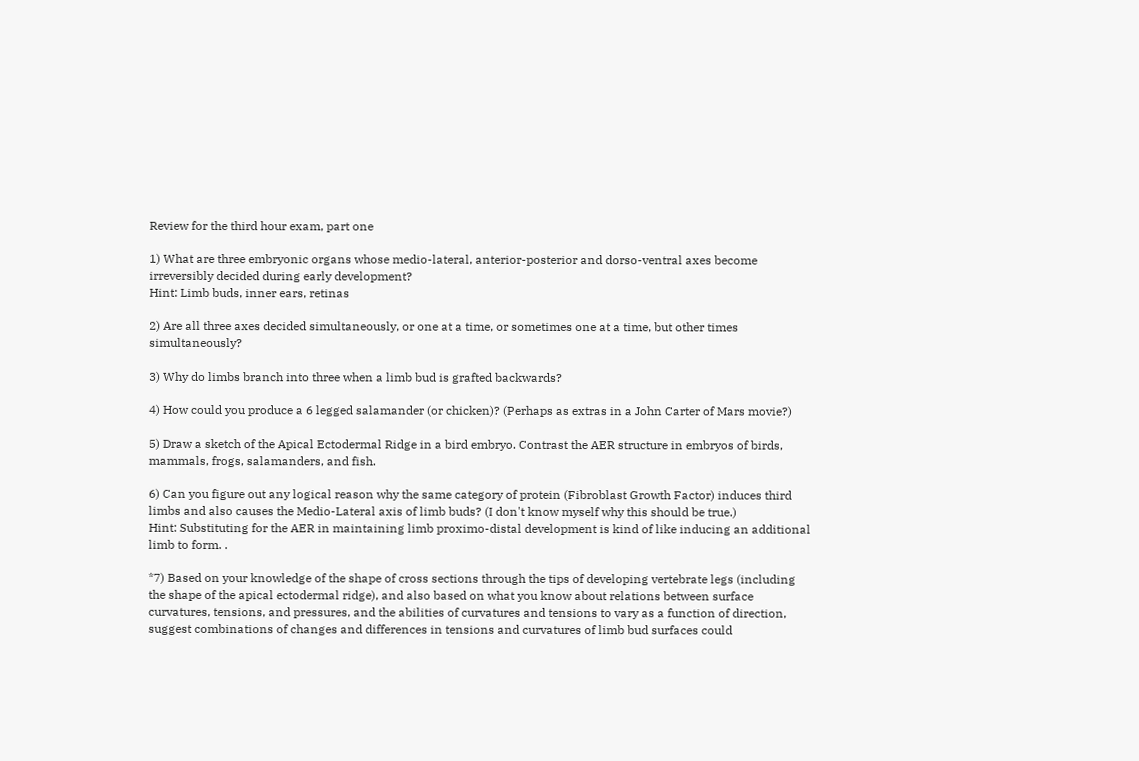Review for the third hour exam, part one

1) What are three embryonic organs whose medio-lateral, anterior-posterior and dorso-ventral axes become irreversibly decided during early development?
Hint: Limb buds, inner ears, retinas

2) Are all three axes decided simultaneously, or one at a time, or sometimes one at a time, but other times simultaneously?

3) Why do limbs branch into three when a limb bud is grafted backwards?

4) How could you produce a 6 legged salamander (or chicken)? (Perhaps as extras in a John Carter of Mars movie?)

5) Draw a sketch of the Apical Ectodermal Ridge in a bird embryo. Contrast the AER structure in embryos of birds, mammals, frogs, salamanders, and fish.

6) Can you figure out any logical reason why the same category of protein (Fibroblast Growth Factor) induces third limbs and also causes the Medio-Lateral axis of limb buds? (I don't know myself why this should be true.)
Hint: Substituting for the AER in maintaining limb proximo-distal development is kind of like inducing an additional limb to form. .

*7) Based on your knowledge of the shape of cross sections through the tips of developing vertebrate legs (including the shape of the apical ectodermal ridge), and also based on what you know about relations between surface curvatures, tensions, and pressures, and the abilities of curvatures and tensions to vary as a function of direction, suggest combinations of changes and differences in tensions and curvatures of limb bud surfaces could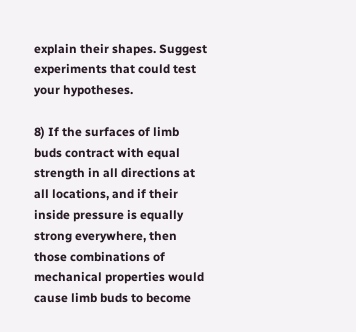explain their shapes. Suggest experiments that could test your hypotheses.

8) If the surfaces of limb buds contract with equal strength in all directions at all locations, and if their inside pressure is equally strong everywhere, then those combinations of mechanical properties would cause limb buds to become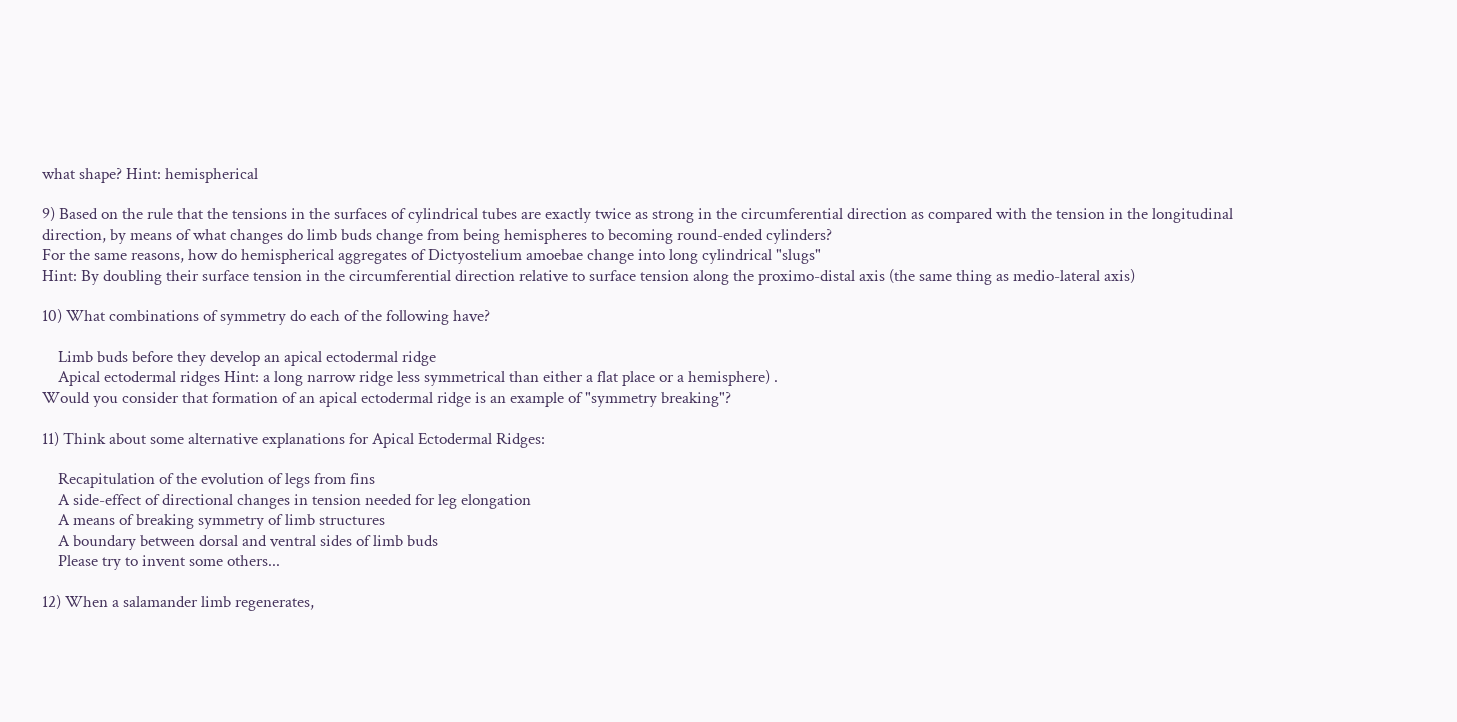what shape? Hint: hemispherical

9) Based on the rule that the tensions in the surfaces of cylindrical tubes are exactly twice as strong in the circumferential direction as compared with the tension in the longitudinal direction, by means of what changes do limb buds change from being hemispheres to becoming round-ended cylinders?
For the same reasons, how do hemispherical aggregates of Dictyostelium amoebae change into long cylindrical "slugs"
Hint: By doubling their surface tension in the circumferential direction relative to surface tension along the proximo-distal axis (the same thing as medio-lateral axis)

10) What combinations of symmetry do each of the following have?

    Limb buds before they develop an apical ectodermal ridge
    Apical ectodermal ridges Hint: a long narrow ridge less symmetrical than either a flat place or a hemisphere) .
Would you consider that formation of an apical ectodermal ridge is an example of "symmetry breaking"?

11) Think about some alternative explanations for Apical Ectodermal Ridges:

    Recapitulation of the evolution of legs from fins
    A side-effect of directional changes in tension needed for leg elongation
    A means of breaking symmetry of limb structures
    A boundary between dorsal and ventral sides of limb buds
    Please try to invent some others...

12) When a salamander limb regenerates,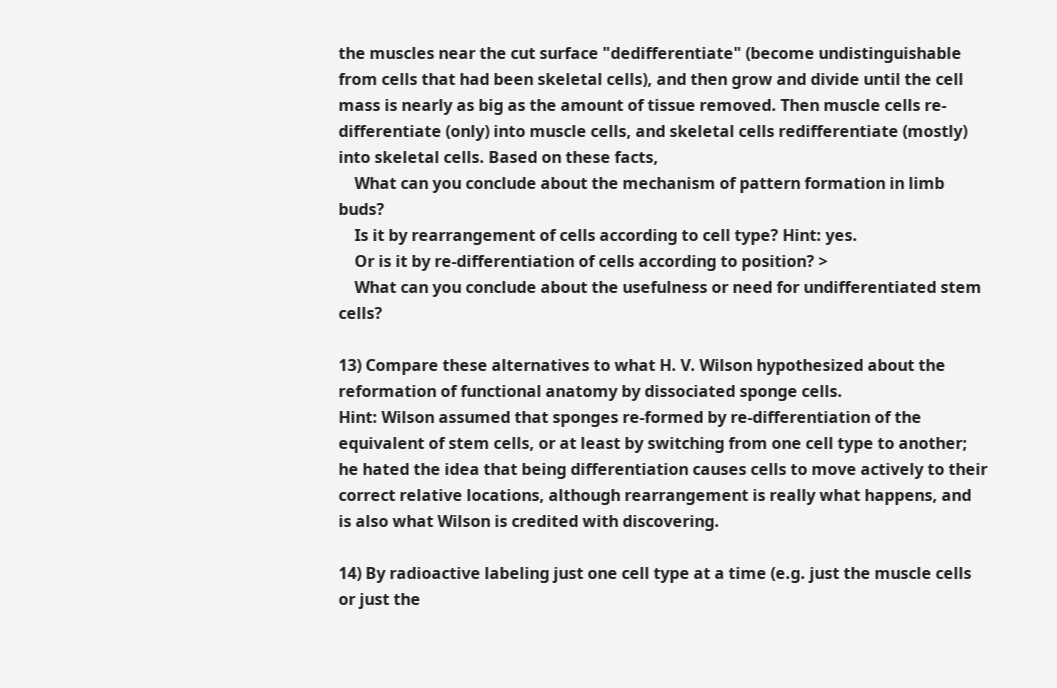the muscles near the cut surface "dedifferentiate" (become undistinguishable from cells that had been skeletal cells), and then grow and divide until the cell mass is nearly as big as the amount of tissue removed. Then muscle cells re-differentiate (only) into muscle cells, and skeletal cells redifferentiate (mostly) into skeletal cells. Based on these facts,
    What can you conclude about the mechanism of pattern formation in limb buds?
    Is it by rearrangement of cells according to cell type? Hint: yes.
    Or is it by re-differentiation of cells according to position? >
    What can you conclude about the usefulness or need for undifferentiated stem cells?

13) Compare these alternatives to what H. V. Wilson hypothesized about the reformation of functional anatomy by dissociated sponge cells.
Hint: Wilson assumed that sponges re-formed by re-differentiation of the equivalent of stem cells, or at least by switching from one cell type to another; he hated the idea that being differentiation causes cells to move actively to their correct relative locations, although rearrangement is really what happens, and is also what Wilson is credited with discovering.

14) By radioactive labeling just one cell type at a time (e.g. just the muscle cells or just the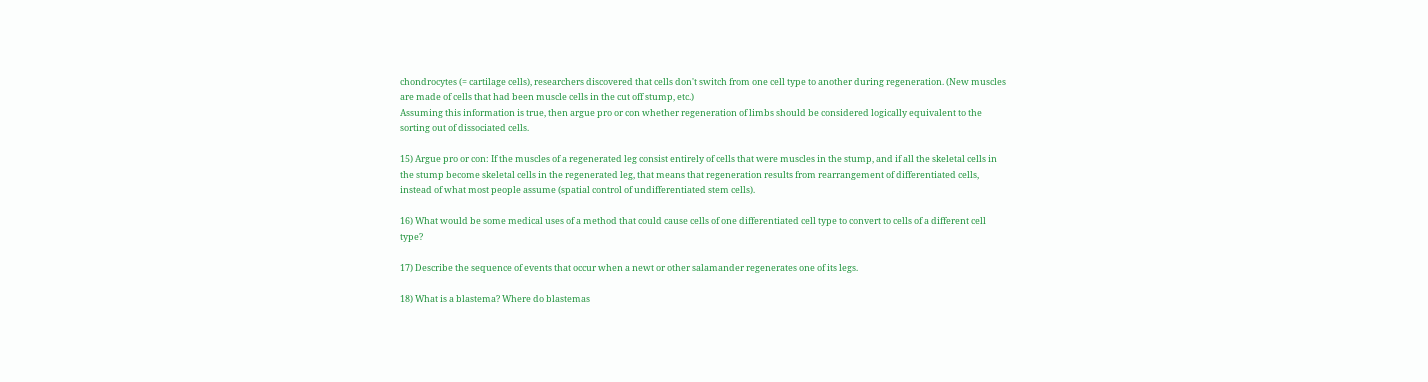chondrocytes (= cartilage cells), researchers discovered that cells don't switch from one cell type to another during regeneration. (New muscles are made of cells that had been muscle cells in the cut off stump, etc.)
Assuming this information is true, then argue pro or con whether regeneration of limbs should be considered logically equivalent to the sorting out of dissociated cells.

15) Argue pro or con: If the muscles of a regenerated leg consist entirely of cells that were muscles in the stump, and if all the skeletal cells in the stump become skeletal cells in the regenerated leg, that means that regeneration results from rearrangement of differentiated cells, instead of what most people assume (spatial control of undifferentiated stem cells).

16) What would be some medical uses of a method that could cause cells of one differentiated cell type to convert to cells of a different cell type?

17) Describe the sequence of events that occur when a newt or other salamander regenerates one of its legs.

18) What is a blastema? Where do blastemas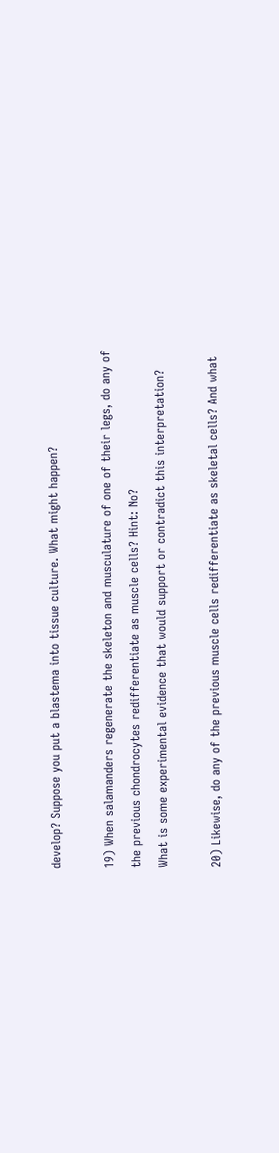develop? Suppose you put a blastema into tissue culture. What might happen?

19) When salamanders regenerate the skeleton and musculature of one of their legs, do any of the previous chondrocytes redifferentiate as muscle cells? Hint: No?
What is some experimental evidence that would support or contradict this interpretation?

20) Likewise, do any of the previous muscle cells redifferentiate as skeletal cells? And what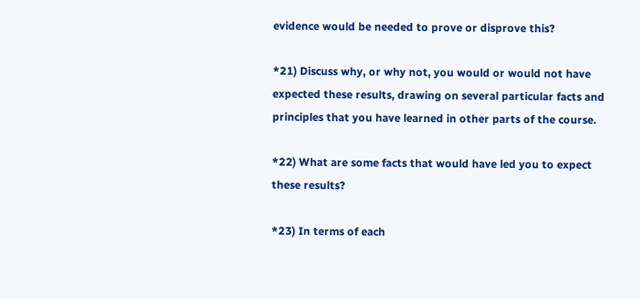evidence would be needed to prove or disprove this?

*21) Discuss why, or why not, you would or would not have expected these results, drawing on several particular facts and principles that you have learned in other parts of the course.

*22) What are some facts that would have led you to expect these results?

*23) In terms of each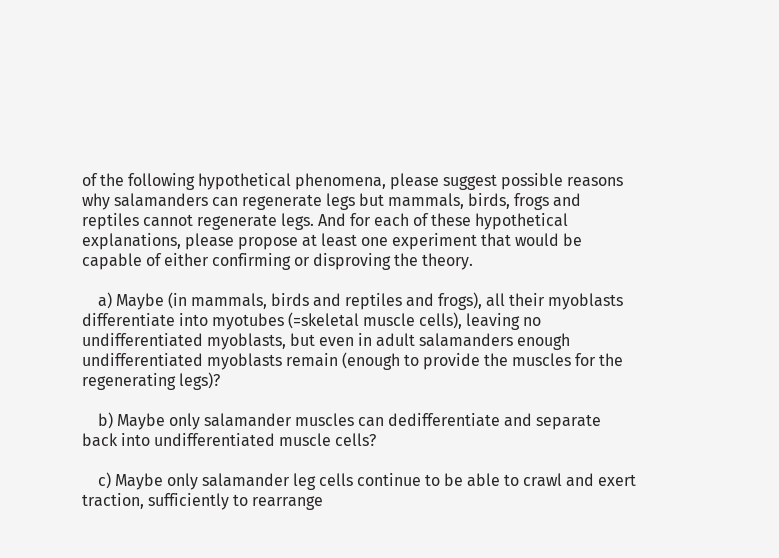of the following hypothetical phenomena, please suggest possible reasons why salamanders can regenerate legs but mammals, birds, frogs and reptiles cannot regenerate legs. And for each of these hypothetical explanations, please propose at least one experiment that would be capable of either confirming or disproving the theory.

    a) Maybe (in mammals, birds and reptiles and frogs), all their myoblasts differentiate into myotubes (=skeletal muscle cells), leaving no undifferentiated myoblasts, but even in adult salamanders enough undifferentiated myoblasts remain (enough to provide the muscles for the regenerating legs)?

    b) Maybe only salamander muscles can dedifferentiate and separate back into undifferentiated muscle cells?

    c) Maybe only salamander leg cells continue to be able to crawl and exert traction, sufficiently to rearrange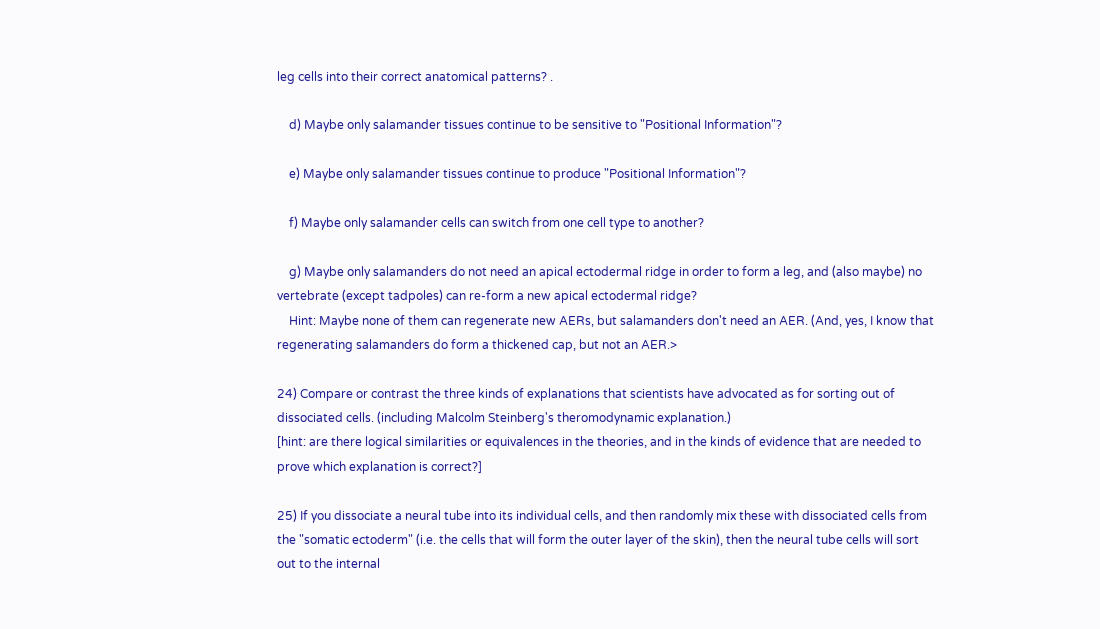leg cells into their correct anatomical patterns? .

    d) Maybe only salamander tissues continue to be sensitive to "Positional Information"?

    e) Maybe only salamander tissues continue to produce "Positional Information"?

    f) Maybe only salamander cells can switch from one cell type to another?

    g) Maybe only salamanders do not need an apical ectodermal ridge in order to form a leg, and (also maybe) no vertebrate (except tadpoles) can re-form a new apical ectodermal ridge?
    Hint: Maybe none of them can regenerate new AERs, but salamanders don't need an AER. (And, yes, I know that regenerating salamanders do form a thickened cap, but not an AER.>

24) Compare or contrast the three kinds of explanations that scientists have advocated as for sorting out of dissociated cells. (including Malcolm Steinberg's theromodynamic explanation.)
[hint: are there logical similarities or equivalences in the theories, and in the kinds of evidence that are needed to prove which explanation is correct?]

25) If you dissociate a neural tube into its individual cells, and then randomly mix these with dissociated cells from the "somatic ectoderm" (i.e. the cells that will form the outer layer of the skin), then the neural tube cells will sort out to the internal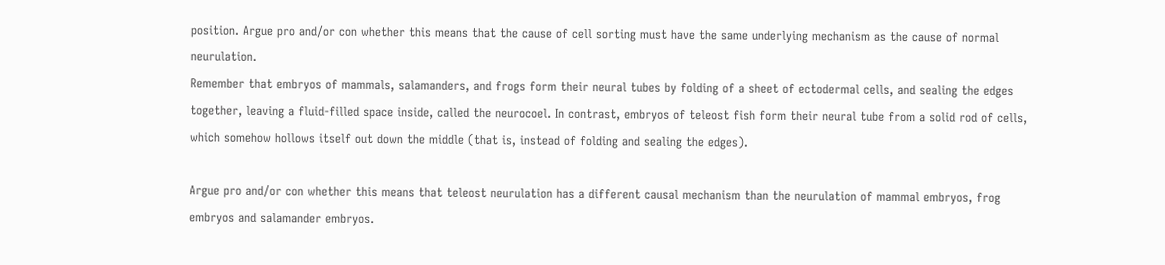position. Argue pro and/or con whether this means that the cause of cell sorting must have the same underlying mechanism as the cause of normal neurulation.
Remember that embryos of mammals, salamanders, and frogs form their neural tubes by folding of a sheet of ectodermal cells, and sealing the edges together, leaving a fluid-filled space inside, called the neurocoel. In contrast, embryos of teleost fish form their neural tube from a solid rod of cells, which somehow hollows itself out down the middle (that is, instead of folding and sealing the edges).

Argue pro and/or con whether this means that teleost neurulation has a different causal mechanism than the neurulation of mammal embryos, frog embryos and salamander embryos.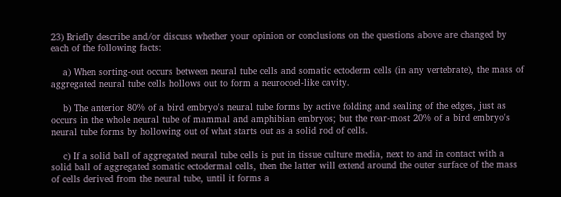23) Briefly describe and/or discuss whether your opinion or conclusions on the questions above are changed by each of the following facts:

    a) When sorting-out occurs between neural tube cells and somatic ectoderm cells (in any vertebrate), the mass of aggregated neural tube cells hollows out to form a neurocoel-like cavity.

    b) The anterior 80% of a bird embryo's neural tube forms by active folding and sealing of the edges, just as occurs in the whole neural tube of mammal and amphibian embryos; but the rear-most 20% of a bird embryo's neural tube forms by hollowing out of what starts out as a solid rod of cells.

    c) If a solid ball of aggregated neural tube cells is put in tissue culture media, next to and in contact with a solid ball of aggregated somatic ectodermal cells, then the latter will extend around the outer surface of the mass of cells derived from the neural tube, until it forms a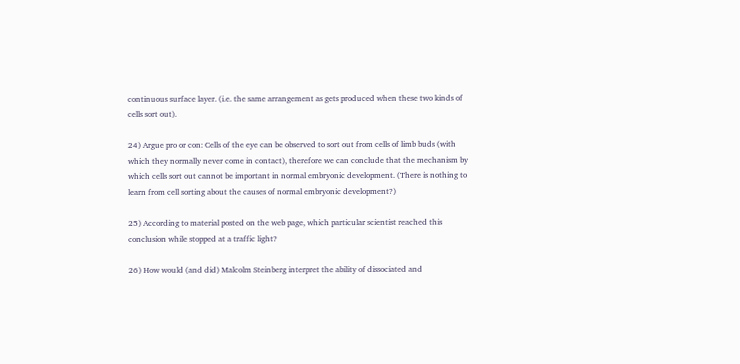continuous surface layer. (i.e. the same arrangement as gets produced when these two kinds of cells sort out).

24) Argue pro or con: Cells of the eye can be observed to sort out from cells of limb buds (with which they normally never come in contact), therefore we can conclude that the mechanism by which cells sort out cannot be important in normal embryonic development. (There is nothing to learn from cell sorting about the causes of normal embryonic development?)

25) According to material posted on the web page, which particular scientist reached this conclusion while stopped at a traffic light?

26) How would (and did) Malcolm Steinberg interpret the ability of dissociated and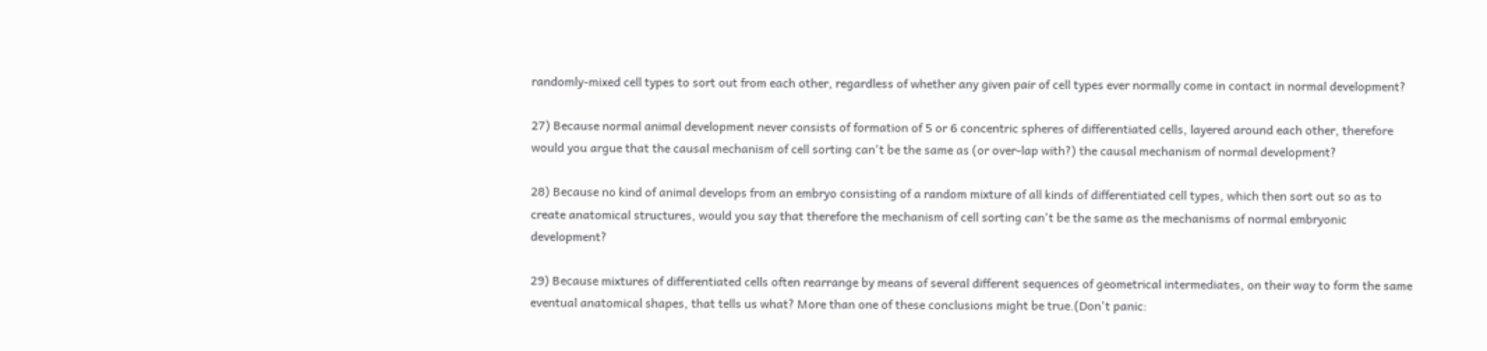randomly-mixed cell types to sort out from each other, regardless of whether any given pair of cell types ever normally come in contact in normal development?

27) Because normal animal development never consists of formation of 5 or 6 concentric spheres of differentiated cells, layered around each other, therefore would you argue that the causal mechanism of cell sorting can't be the same as (or over-lap with?) the causal mechanism of normal development?

28) Because no kind of animal develops from an embryo consisting of a random mixture of all kinds of differentiated cell types, which then sort out so as to create anatomical structures, would you say that therefore the mechanism of cell sorting can't be the same as the mechanisms of normal embryonic development?

29) Because mixtures of differentiated cells often rearrange by means of several different sequences of geometrical intermediates, on their way to form the same eventual anatomical shapes, that tells us what? More than one of these conclusions might be true.(Don't panic: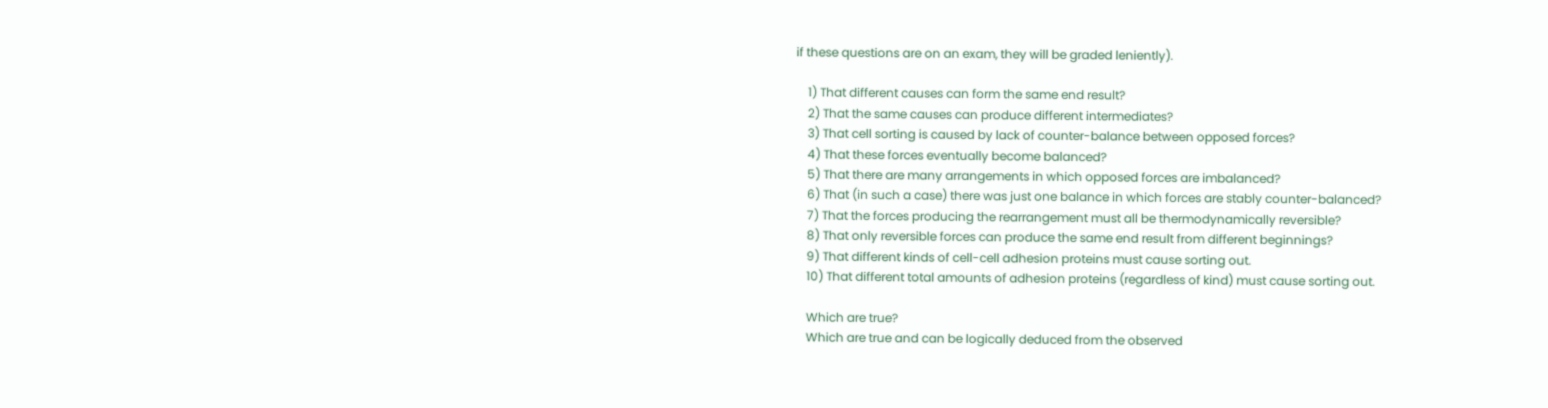if these questions are on an exam, they will be graded leniently).

    1) That different causes can form the same end result?
    2) That the same causes can produce different intermediates?
    3) That cell sorting is caused by lack of counter-balance between opposed forces?
    4) That these forces eventually become balanced?
    5) That there are many arrangements in which opposed forces are imbalanced?
    6) That (in such a case) there was just one balance in which forces are stably counter-balanced?
    7) That the forces producing the rearrangement must all be thermodynamically reversible?
    8) That only reversible forces can produce the same end result from different beginnings?
    9) That different kinds of cell-cell adhesion proteins must cause sorting out.
    10) That different total amounts of adhesion proteins (regardless of kind) must cause sorting out.

    Which are true?
    Which are true and can be logically deduced from the observed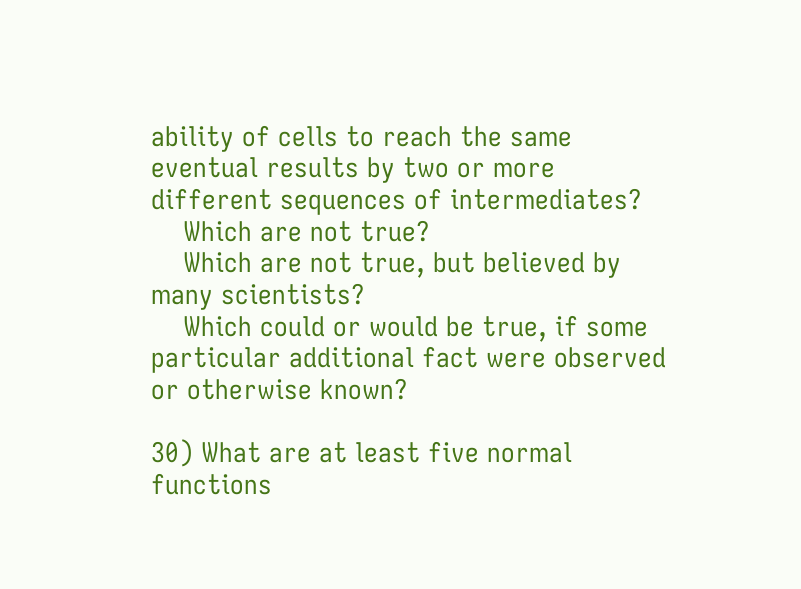ability of cells to reach the same eventual results by two or more different sequences of intermediates?
    Which are not true?
    Which are not true, but believed by many scientists?
    Which could or would be true, if some particular additional fact were observed or otherwise known?

30) What are at least five normal functions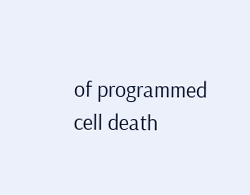of programmed cell death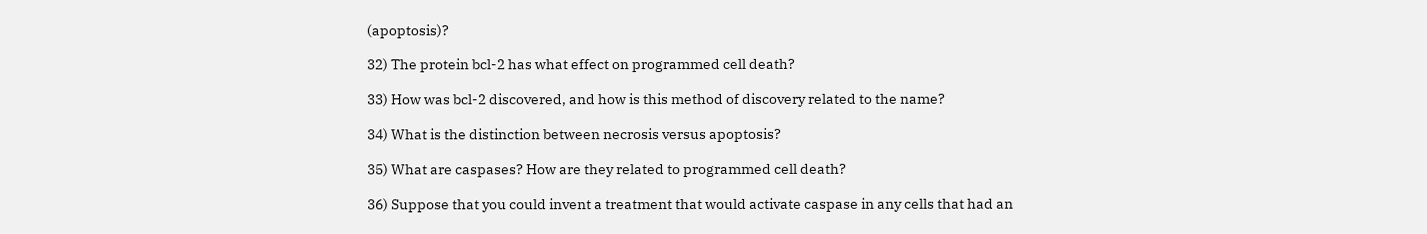(apoptosis)?

32) The protein bcl-2 has what effect on programmed cell death?

33) How was bcl-2 discovered, and how is this method of discovery related to the name?

34) What is the distinction between necrosis versus apoptosis?

35) What are caspases? How are they related to programmed cell death?

36) Suppose that you could invent a treatment that would activate caspase in any cells that had an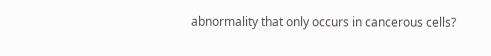abnormality that only occurs in cancerous cells?